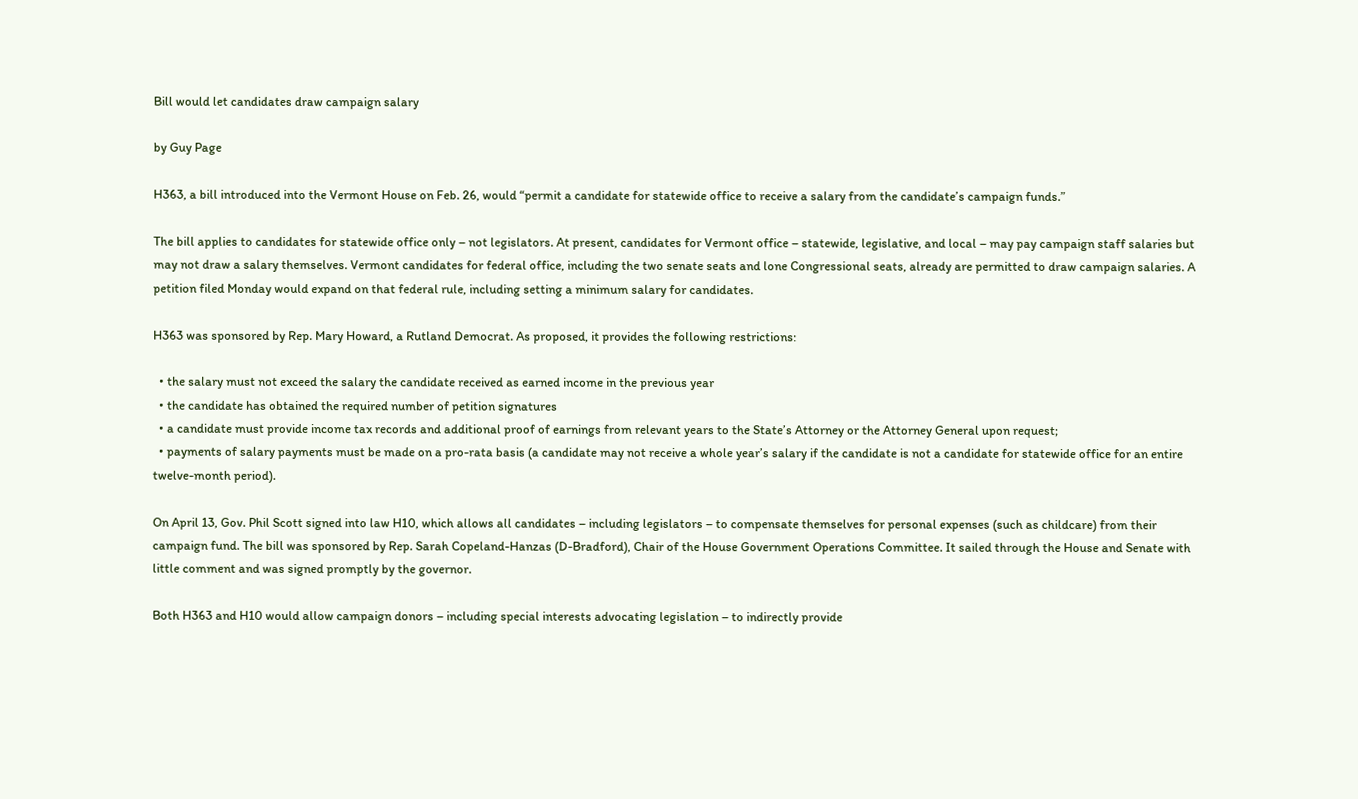Bill would let candidates draw campaign salary

by Guy Page

H363, a bill introduced into the Vermont House on Feb. 26, would “permit a candidate for statewide office to receive a salary from the candidate’s campaign funds.”

The bill applies to candidates for statewide office only – not legislators. At present, candidates for Vermont office – statewide, legislative, and local – may pay campaign staff salaries but may not draw a salary themselves. Vermont candidates for federal office, including the two senate seats and lone Congressional seats, already are permitted to draw campaign salaries. A petition filed Monday would expand on that federal rule, including setting a minimum salary for candidates.

H363 was sponsored by Rep. Mary Howard, a Rutland Democrat. As proposed, it provides the following restrictions:

  • the salary must not exceed the salary the candidate received as earned income in the previous year
  • the candidate has obtained the required number of petition signatures
  • a candidate must provide income tax records and additional proof of earnings from relevant years to the State’s Attorney or the Attorney General upon request;
  • payments of salary payments must be made on a pro-rata basis (a candidate may not receive a whole year’s salary if the candidate is not a candidate for statewide office for an entire twelve-month period).

On April 13, Gov. Phil Scott signed into law H10, which allows all candidates – including legislators – to compensate themselves for personal expenses (such as childcare) from their campaign fund. The bill was sponsored by Rep. Sarah Copeland-Hanzas (D-Bradford), Chair of the House Government Operations Committee. It sailed through the House and Senate with little comment and was signed promptly by the governor.

Both H363 and H10 would allow campaign donors – including special interests advocating legislation – to indirectly provide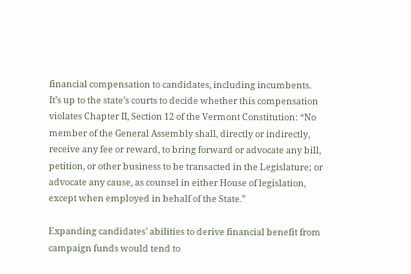financial compensation to candidates, including incumbents. It’s up to the state’s courts to decide whether this compensation violates Chapter II, Section 12 of the Vermont Constitution: “No member of the General Assembly shall, directly or indirectly, receive any fee or reward, to bring forward or advocate any bill, petition, or other business to be transacted in the Legislature; or advocate any cause, as counsel in either House of legislation, except when employed in behalf of the State.”

Expanding candidates’ abilities to derive financial benefit from campaign funds would tend to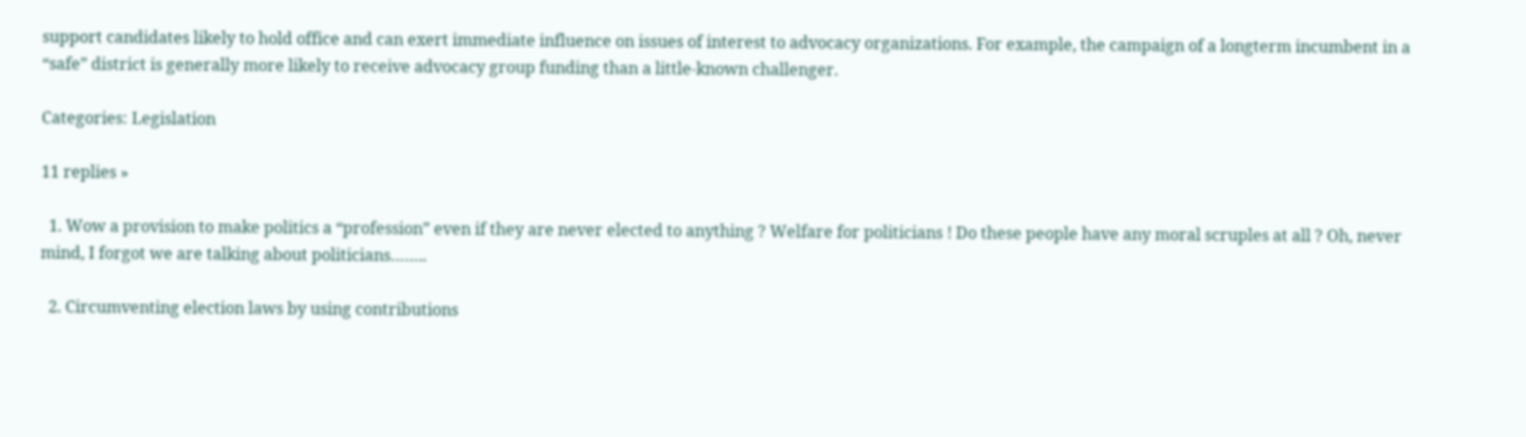support candidates likely to hold office and can exert immediate influence on issues of interest to advocacy organizations. For example, the campaign of a longterm incumbent in a “safe” district is generally more likely to receive advocacy group funding than a little-known challenger.

Categories: Legislation

11 replies »

  1. Wow a provision to make politics a “profession” even if they are never elected to anything ? Welfare for politicians ! Do these people have any moral scruples at all ? Oh, never mind, I forgot we are talking about politicians……..

  2. Circumventing election laws by using contributions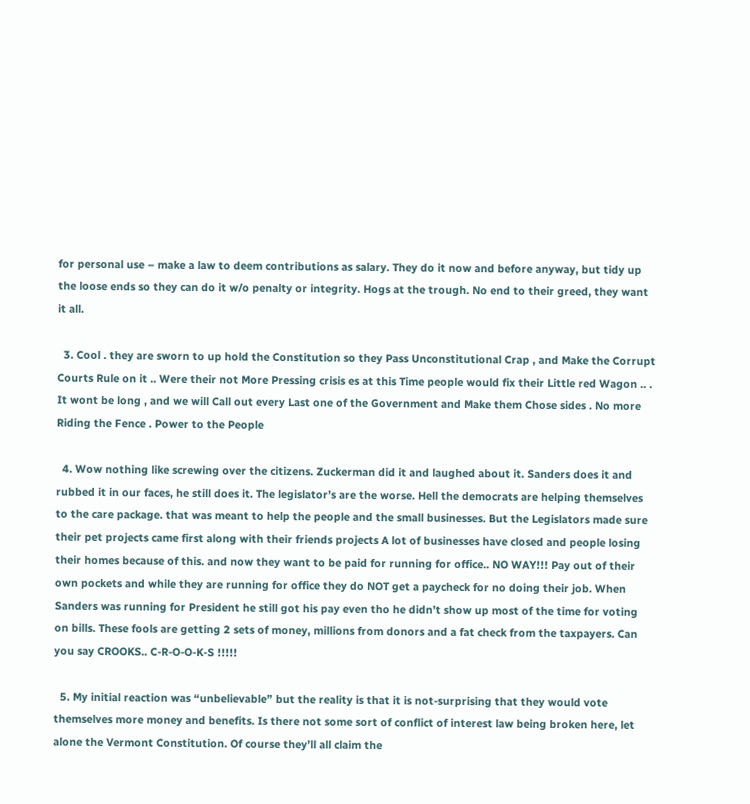for personal use – make a law to deem contributions as salary. They do it now and before anyway, but tidy up the loose ends so they can do it w/o penalty or integrity. Hogs at the trough. No end to their greed, they want it all.

  3. Cool . they are sworn to up hold the Constitution so they Pass Unconstitutional Crap , and Make the Corrupt Courts Rule on it .. Were their not More Pressing crisis es at this Time people would fix their Little red Wagon .. . It wont be long , and we will Call out every Last one of the Government and Make them Chose sides . No more Riding the Fence . Power to the People

  4. Wow nothing like screwing over the citizens. Zuckerman did it and laughed about it. Sanders does it and rubbed it in our faces, he still does it. The legislator’s are the worse. Hell the democrats are helping themselves to the care package. that was meant to help the people and the small businesses. But the Legislators made sure their pet projects came first along with their friends projects A lot of businesses have closed and people losing their homes because of this. and now they want to be paid for running for office.. NO WAY!!! Pay out of their own pockets and while they are running for office they do NOT get a paycheck for no doing their job. When Sanders was running for President he still got his pay even tho he didn’t show up most of the time for voting on bills. These fools are getting 2 sets of money, millions from donors and a fat check from the taxpayers. Can you say CROOKS.. C-R-O-O-K-S !!!!!

  5. My initial reaction was “unbelievable” but the reality is that it is not-surprising that they would vote themselves more money and benefits. Is there not some sort of conflict of interest law being broken here, let alone the Vermont Constitution. Of course they’ll all claim the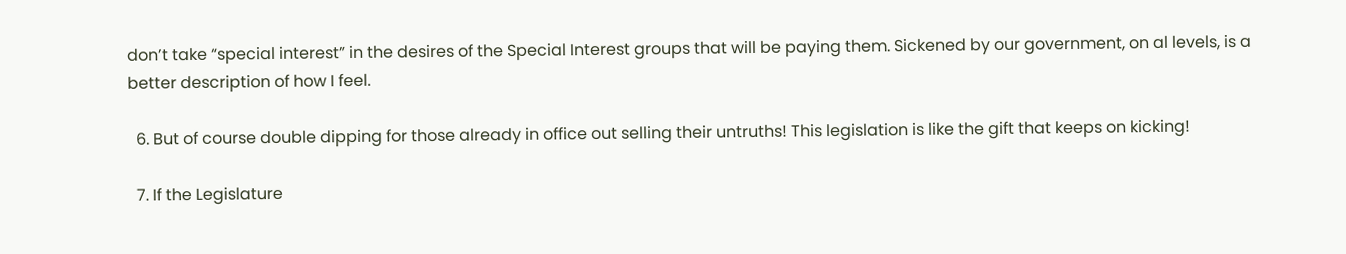don’t take “special interest” in the desires of the Special Interest groups that will be paying them. Sickened by our government, on al levels, is a better description of how I feel.

  6. But of course double dipping for those already in office out selling their untruths! This legislation is like the gift that keeps on kicking!

  7. If the Legislature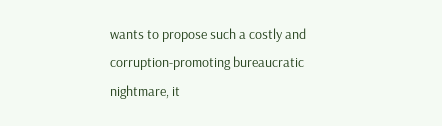wants to propose such a costly and corruption-promoting bureaucratic nightmare, it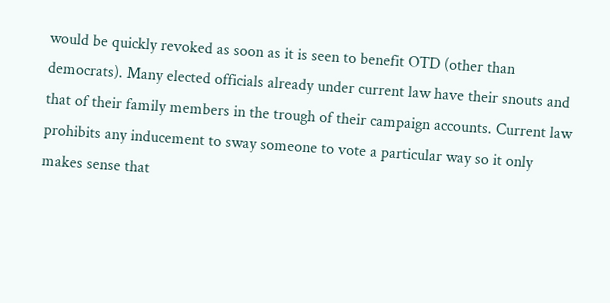would be quickly revoked as soon as it is seen to benefit OTD (other than democrats). Many elected officials already under current law have their snouts and that of their family members in the trough of their campaign accounts. Current law prohibits any inducement to sway someone to vote a particular way so it only makes sense that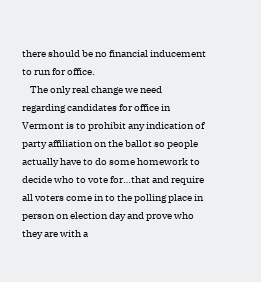there should be no financial inducement to run for office.
    The only real change we need regarding candidates for office in Vermont is to prohibit any indication of party affiliation on the ballot so people actually have to do some homework to decide who to vote for…that and require all voters come in to the polling place in person on election day and prove who they are with a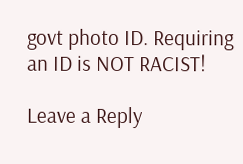govt photo ID. Requiring an ID is NOT RACIST!

Leave a Reply